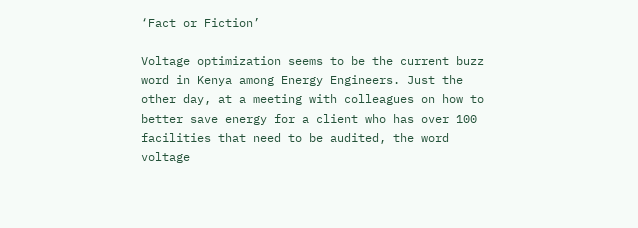‘Fact or Fiction’

Voltage optimization seems to be the current buzz word in Kenya among Energy Engineers. Just the other day, at a meeting with colleagues on how to better save energy for a client who has over 100 facilities that need to be audited, the word voltage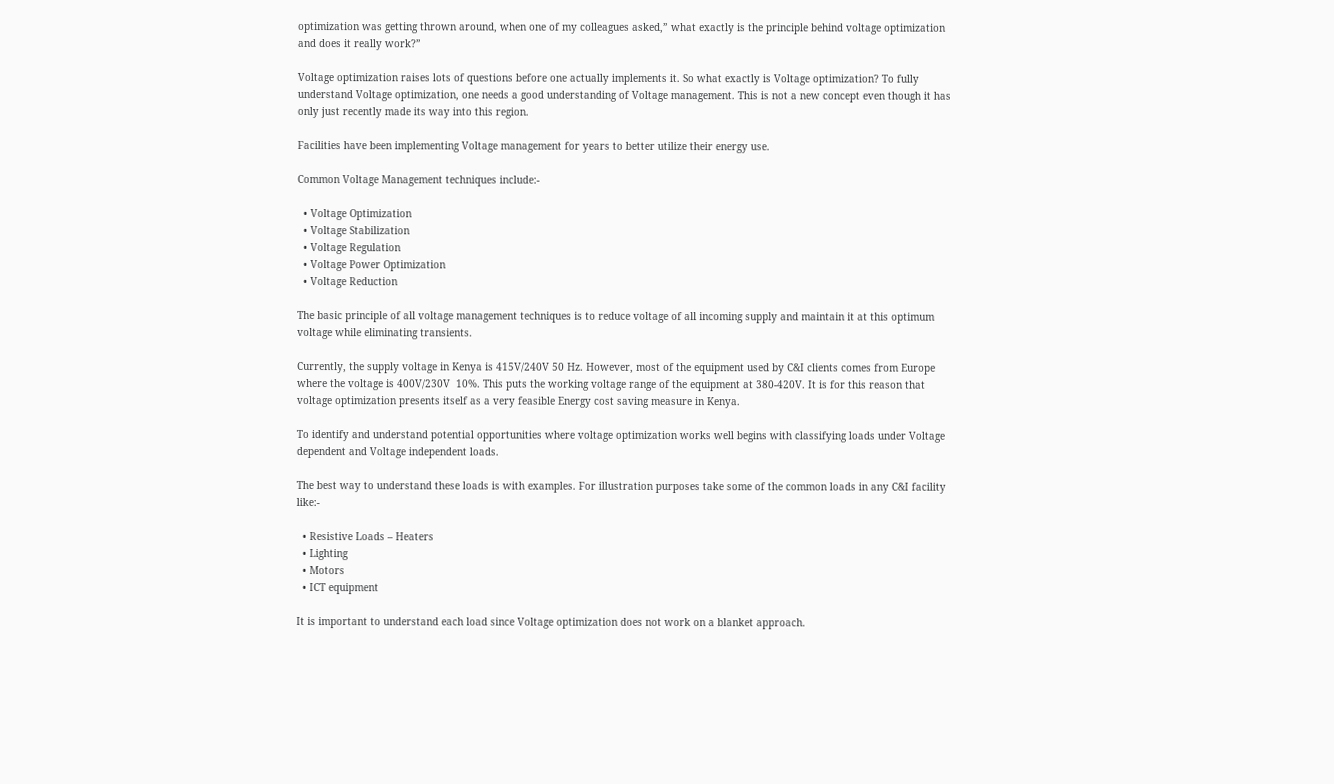optimization was getting thrown around, when one of my colleagues asked,” what exactly is the principle behind voltage optimization and does it really work?”

Voltage optimization raises lots of questions before one actually implements it. So what exactly is Voltage optimization? To fully understand Voltage optimization, one needs a good understanding of Voltage management. This is not a new concept even though it has only just recently made its way into this region.

Facilities have been implementing Voltage management for years to better utilize their energy use.

Common Voltage Management techniques include:-

  • Voltage Optimization
  • Voltage Stabilization
  • Voltage Regulation
  • Voltage Power Optimization
  • Voltage Reduction

The basic principle of all voltage management techniques is to reduce voltage of all incoming supply and maintain it at this optimum voltage while eliminating transients.

Currently, the supply voltage in Kenya is 415V/240V 50 Hz. However, most of the equipment used by C&I clients comes from Europe where the voltage is 400V/230V  10%. This puts the working voltage range of the equipment at 380-420V. It is for this reason that voltage optimization presents itself as a very feasible Energy cost saving measure in Kenya.

To identify and understand potential opportunities where voltage optimization works well begins with classifying loads under Voltage dependent and Voltage independent loads.

The best way to understand these loads is with examples. For illustration purposes take some of the common loads in any C&I facility like:-

  • Resistive Loads – Heaters
  • Lighting
  • Motors
  • ICT equipment

It is important to understand each load since Voltage optimization does not work on a blanket approach.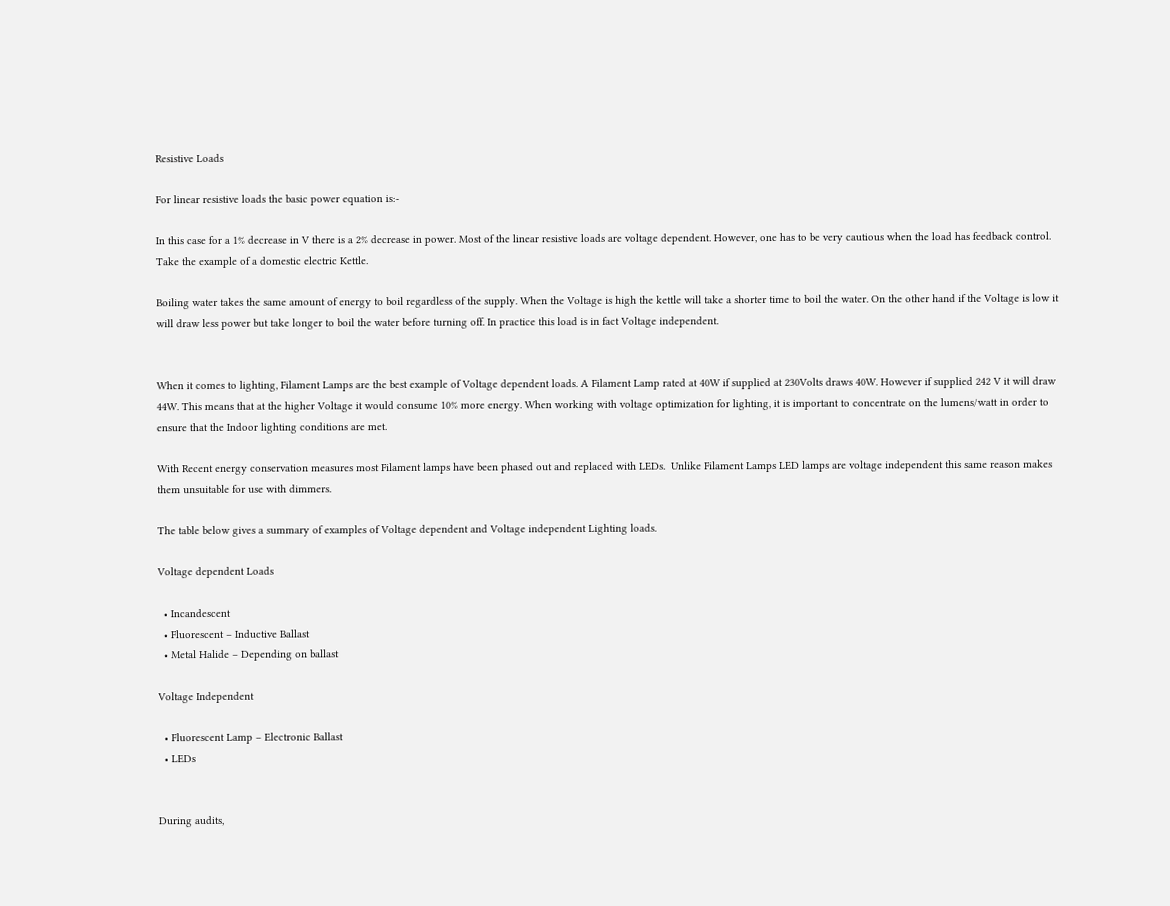Resistive Loads

For linear resistive loads the basic power equation is:-

In this case for a 1% decrease in V there is a 2% decrease in power. Most of the linear resistive loads are voltage dependent. However, one has to be very cautious when the load has feedback control. Take the example of a domestic electric Kettle.

Boiling water takes the same amount of energy to boil regardless of the supply. When the Voltage is high the kettle will take a shorter time to boil the water. On the other hand if the Voltage is low it will draw less power but take longer to boil the water before turning off. In practice this load is in fact Voltage independent.


When it comes to lighting, Filament Lamps are the best example of Voltage dependent loads. A Filament Lamp rated at 40W if supplied at 230Volts draws 40W. However if supplied 242 V it will draw 44W. This means that at the higher Voltage it would consume 10% more energy. When working with voltage optimization for lighting, it is important to concentrate on the lumens/watt in order to ensure that the Indoor lighting conditions are met.

With Recent energy conservation measures most Filament lamps have been phased out and replaced with LEDs.  Unlike Filament Lamps LED lamps are voltage independent this same reason makes them unsuitable for use with dimmers.

The table below gives a summary of examples of Voltage dependent and Voltage independent Lighting loads.

Voltage dependent Loads

  • Incandescent
  • Fluorescent – Inductive Ballast
  • Metal Halide – Depending on ballast

Voltage Independent

  • Fluorescent Lamp – Electronic Ballast
  • LEDs


During audits,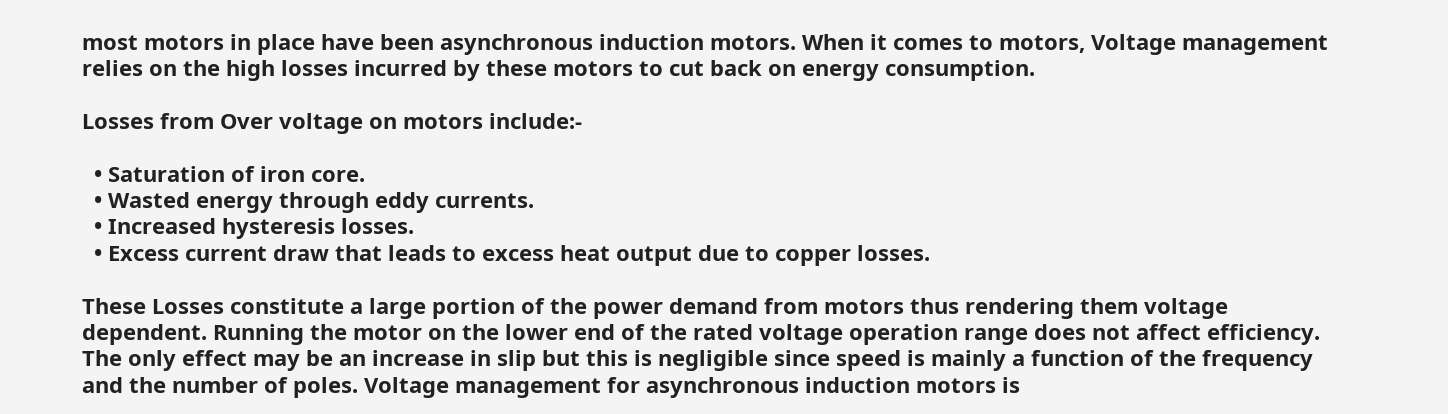most motors in place have been asynchronous induction motors. When it comes to motors, Voltage management relies on the high losses incurred by these motors to cut back on energy consumption.

Losses from Over voltage on motors include:-

  • Saturation of iron core.
  • Wasted energy through eddy currents.
  • Increased hysteresis losses.
  • Excess current draw that leads to excess heat output due to copper losses.

These Losses constitute a large portion of the power demand from motors thus rendering them voltage dependent. Running the motor on the lower end of the rated voltage operation range does not affect efficiency. The only effect may be an increase in slip but this is negligible since speed is mainly a function of the frequency and the number of poles. Voltage management for asynchronous induction motors is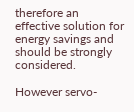therefore an effective solution for energy savings and should be strongly considered.

However servo-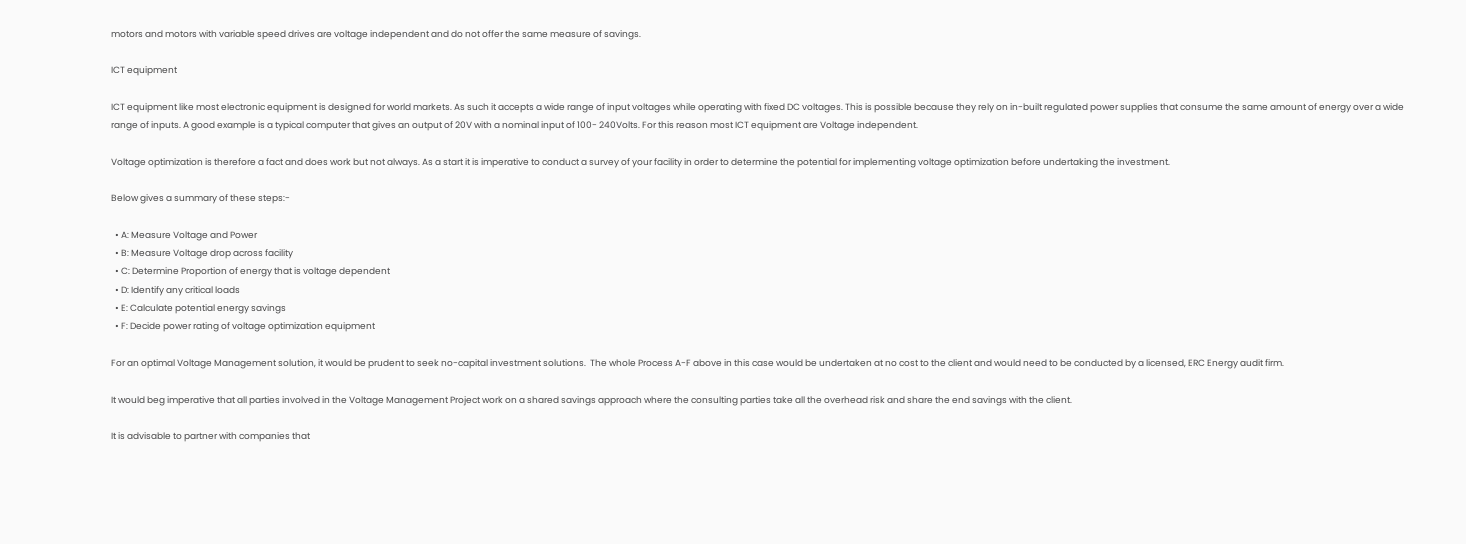motors and motors with variable speed drives are voltage independent and do not offer the same measure of savings.

ICT equipment

ICT equipment like most electronic equipment is designed for world markets. As such it accepts a wide range of input voltages while operating with fixed DC voltages. This is possible because they rely on in-built regulated power supplies that consume the same amount of energy over a wide range of inputs. A good example is a typical computer that gives an output of 20V with a nominal input of 100- 240Volts. For this reason most ICT equipment are Voltage independent.

Voltage optimization is therefore a fact and does work but not always. As a start it is imperative to conduct a survey of your facility in order to determine the potential for implementing voltage optimization before undertaking the investment.

Below gives a summary of these steps:-

  • A: Measure Voltage and Power
  • B: Measure Voltage drop across facility
  • C: Determine Proportion of energy that is voltage dependent
  • D: Identify any critical loads
  • E: Calculate potential energy savings
  • F: Decide power rating of voltage optimization equipment

For an optimal Voltage Management solution, it would be prudent to seek no-capital investment solutions.  The whole Process A-F above in this case would be undertaken at no cost to the client and would need to be conducted by a licensed, ERC Energy audit firm.

It would beg imperative that all parties involved in the Voltage Management Project work on a shared savings approach where the consulting parties take all the overhead risk and share the end savings with the client.

It is advisable to partner with companies that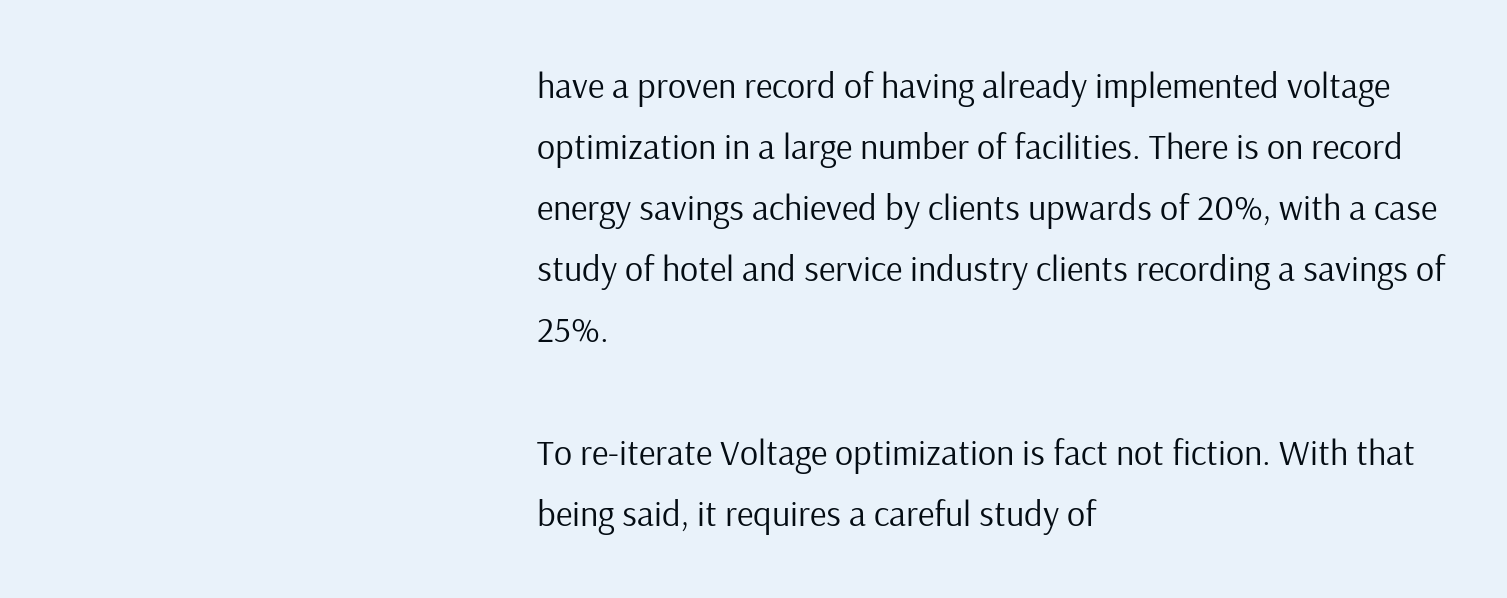have a proven record of having already implemented voltage optimization in a large number of facilities. There is on record energy savings achieved by clients upwards of 20%, with a case study of hotel and service industry clients recording a savings of 25%.

To re-iterate Voltage optimization is fact not fiction. With that being said, it requires a careful study of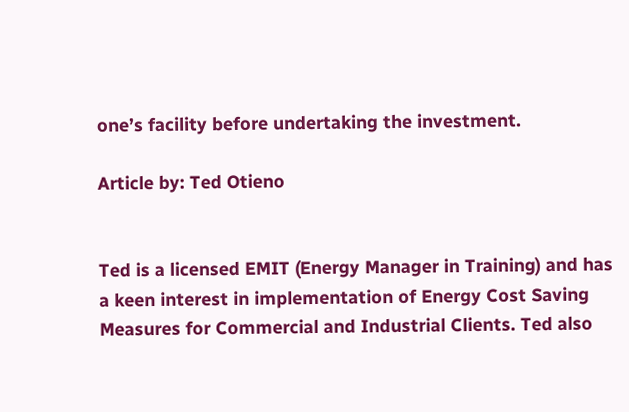one’s facility before undertaking the investment.

Article by: Ted Otieno


Ted is a licensed EMIT (Energy Manager in Training) and has a keen interest in implementation of Energy Cost Saving Measures for Commercial and Industrial Clients. Ted also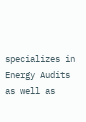specializes in Energy Audits as well as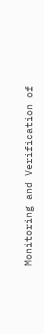Monitoring and Verification of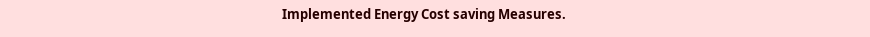Implemented Energy Cost saving Measures.